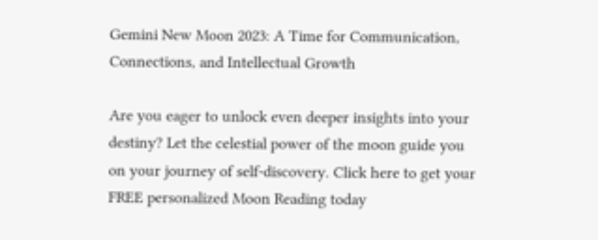Gemini New Moon 2023: A Time for Communication, Connections, and Intellectual Growth

Are you eager to unlock even deeper insights into your destiny? Let the celestial power of the moon guide you on your journey of self-discovery. Click here to get your FREE personalized Moon Reading today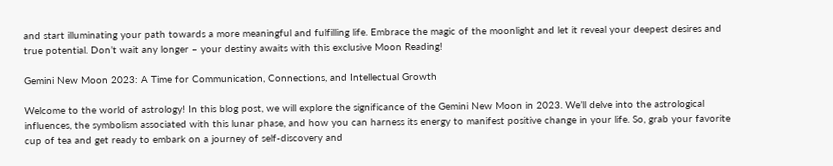and start illuminating your path towards a more meaningful and fulfilling life. Embrace the magic of the moonlight and let it reveal your deepest desires and true potential. Don’t wait any longer – your destiny awaits with this exclusive Moon Reading!

Gemini New Moon 2023: A Time for Communication, Connections, and Intellectual Growth

Welcome to the world of astrology! In this blog post, we will explore the significance of the Gemini New Moon in 2023. We’ll delve into the astrological influences, the symbolism associated with this lunar phase, and how you can harness its energy to manifest positive change in your life. So, grab your favorite cup of tea and get ready to embark on a journey of self-discovery and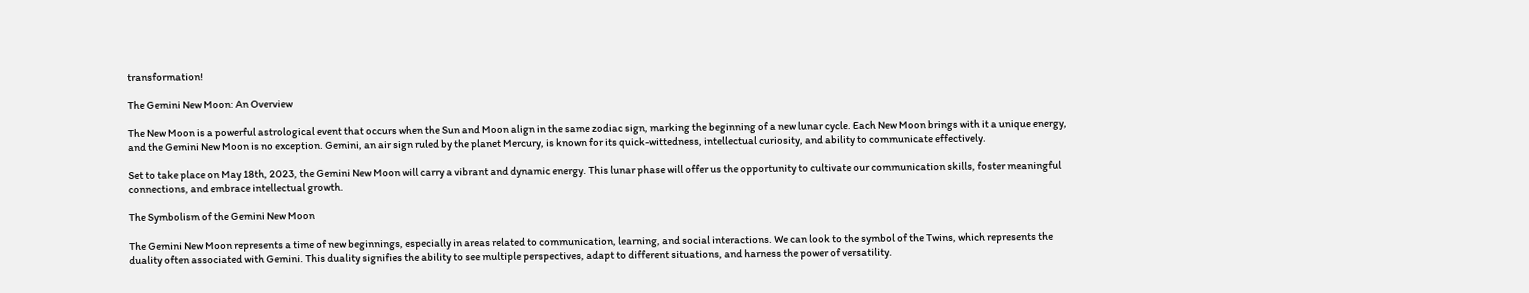transformation!

The Gemini New Moon: An Overview

The New Moon is a powerful astrological event that occurs when the Sun and Moon align in the same zodiac sign, marking the beginning of a new lunar cycle. Each New Moon brings with it a unique energy, and the Gemini New Moon is no exception. Gemini, an air sign ruled by the planet Mercury, is known for its quick-wittedness, intellectual curiosity, and ability to communicate effectively.

Set to take place on May 18th, 2023, the Gemini New Moon will carry a vibrant and dynamic energy. This lunar phase will offer us the opportunity to cultivate our communication skills, foster meaningful connections, and embrace intellectual growth.

The Symbolism of the Gemini New Moon

The Gemini New Moon represents a time of new beginnings, especially in areas related to communication, learning, and social interactions. We can look to the symbol of the Twins, which represents the duality often associated with Gemini. This duality signifies the ability to see multiple perspectives, adapt to different situations, and harness the power of versatility.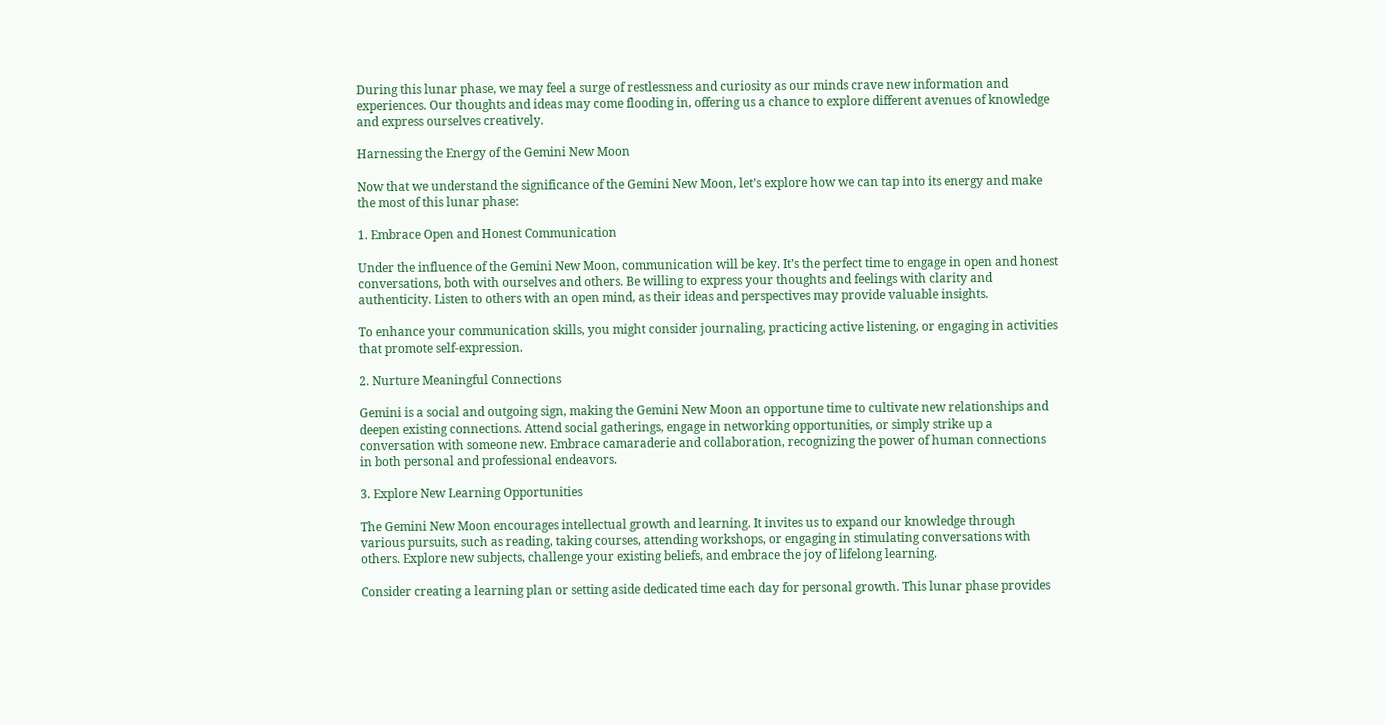During this lunar phase, we may feel a surge of restlessness and curiosity as our minds crave new information and experiences. Our thoughts and ideas may come flooding in, offering us a chance to explore different avenues of knowledge and express ourselves creatively.

Harnessing the Energy of the Gemini New Moon

Now that we understand the significance of the Gemini New Moon, let’s explore how we can tap into its energy and make the most of this lunar phase:

1. Embrace Open and Honest Communication

Under the influence of the Gemini New Moon, communication will be key. It’s the perfect time to engage in open and honest conversations, both with ourselves and others. Be willing to express your thoughts and feelings with clarity and authenticity. Listen to others with an open mind, as their ideas and perspectives may provide valuable insights.

To enhance your communication skills, you might consider journaling, practicing active listening, or engaging in activities that promote self-expression.

2. Nurture Meaningful Connections

Gemini is a social and outgoing sign, making the Gemini New Moon an opportune time to cultivate new relationships and deepen existing connections. Attend social gatherings, engage in networking opportunities, or simply strike up a conversation with someone new. Embrace camaraderie and collaboration, recognizing the power of human connections in both personal and professional endeavors.

3. Explore New Learning Opportunities

The Gemini New Moon encourages intellectual growth and learning. It invites us to expand our knowledge through various pursuits, such as reading, taking courses, attending workshops, or engaging in stimulating conversations with others. Explore new subjects, challenge your existing beliefs, and embrace the joy of lifelong learning.

Consider creating a learning plan or setting aside dedicated time each day for personal growth. This lunar phase provides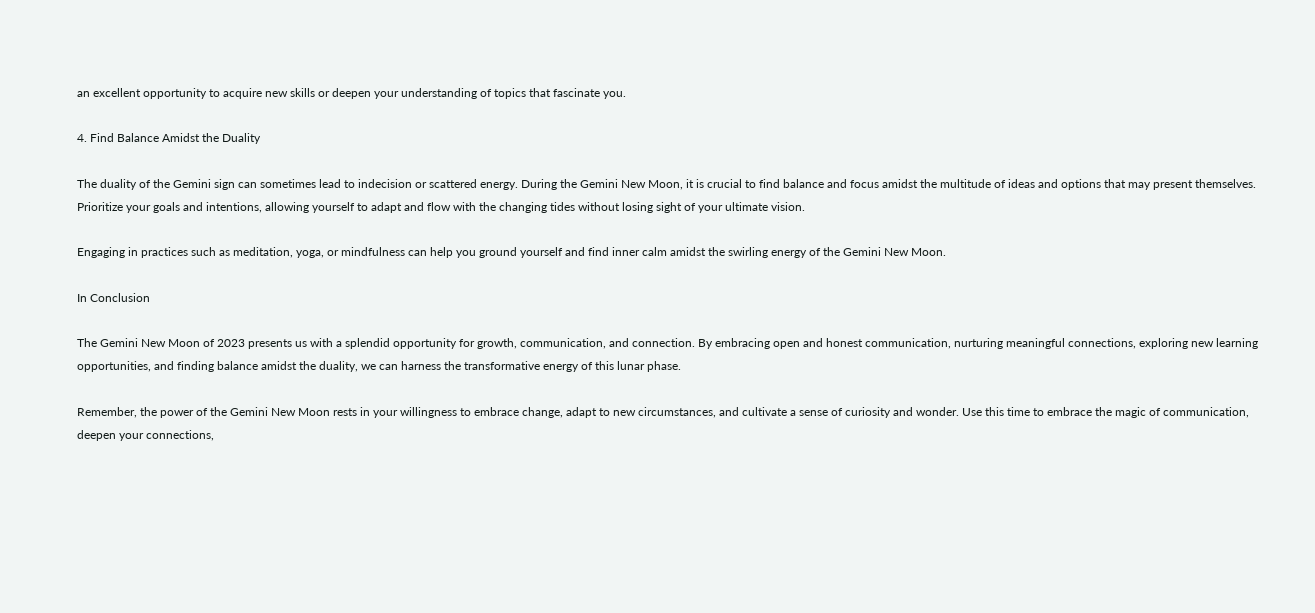an excellent opportunity to acquire new skills or deepen your understanding of topics that fascinate you.

4. Find Balance Amidst the Duality

The duality of the Gemini sign can sometimes lead to indecision or scattered energy. During the Gemini New Moon, it is crucial to find balance and focus amidst the multitude of ideas and options that may present themselves. Prioritize your goals and intentions, allowing yourself to adapt and flow with the changing tides without losing sight of your ultimate vision.

Engaging in practices such as meditation, yoga, or mindfulness can help you ground yourself and find inner calm amidst the swirling energy of the Gemini New Moon.

In Conclusion

The Gemini New Moon of 2023 presents us with a splendid opportunity for growth, communication, and connection. By embracing open and honest communication, nurturing meaningful connections, exploring new learning opportunities, and finding balance amidst the duality, we can harness the transformative energy of this lunar phase.

Remember, the power of the Gemini New Moon rests in your willingness to embrace change, adapt to new circumstances, and cultivate a sense of curiosity and wonder. Use this time to embrace the magic of communication, deepen your connections,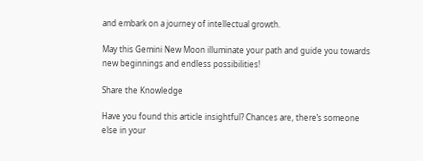and embark on a journey of intellectual growth.

May this Gemini New Moon illuminate your path and guide you towards new beginnings and endless possibilities!

Share the Knowledge

Have you found this article insightful? Chances are, there’s someone else in your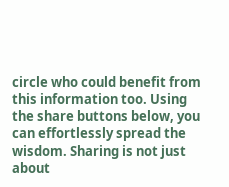circle who could benefit from this information too. Using the share buttons below, you can effortlessly spread the wisdom. Sharing is not just about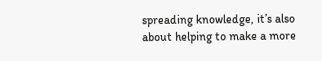spreading knowledge, it’s also about helping to make a more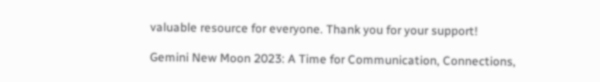valuable resource for everyone. Thank you for your support!

Gemini New Moon 2023: A Time for Communication, Connections,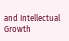and Intellectual Growth